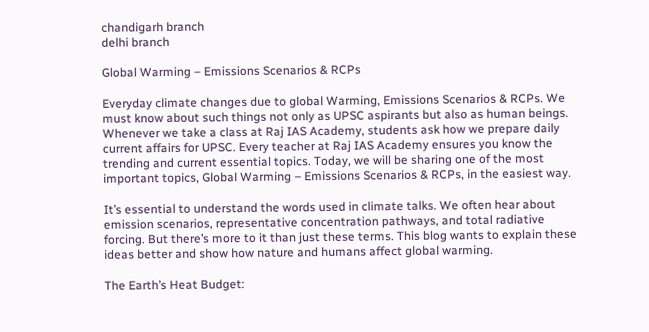chandigarh branch
delhi branch

Global Warming – Emissions Scenarios & RCPs

Everyday climate changes due to global Warming, Emissions Scenarios & RCPs. We must know about such things not only as UPSC aspirants but also as human beings. Whenever we take a class at Raj IAS Academy, students ask how we prepare daily current affairs for UPSC. Every teacher at Raj IAS Academy ensures you know the trending and current essential topics. Today, we will be sharing one of the most important topics, Global Warming – Emissions Scenarios & RCPs, in the easiest way.

It’s essential to understand the words used in climate talks. We often hear about emission scenarios, representative concentration pathways, and total radiative forcing. But there’s more to it than just these terms. This blog wants to explain these ideas better and show how nature and humans affect global warming.

The Earth’s Heat Budget: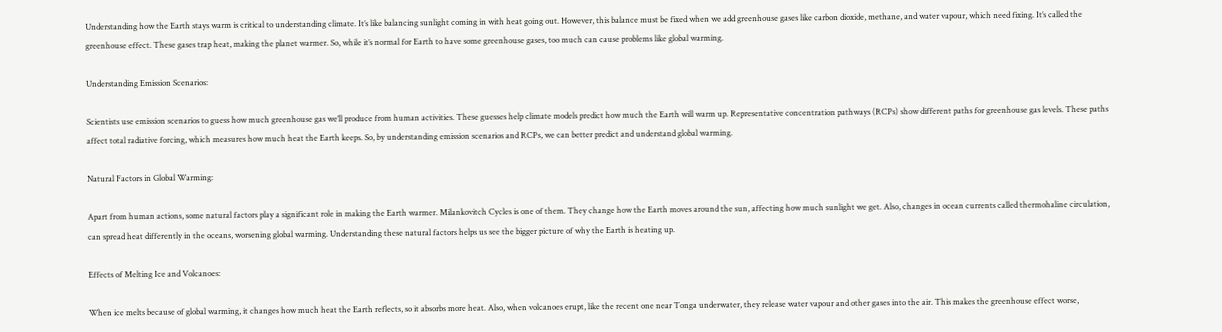Understanding how the Earth stays warm is critical to understanding climate. It’s like balancing sunlight coming in with heat going out. However, this balance must be fixed when we add greenhouse gases like carbon dioxide, methane, and water vapour, which need fixing. It’s called the greenhouse effect. These gases trap heat, making the planet warmer. So, while it’s normal for Earth to have some greenhouse gases, too much can cause problems like global warming.

Understanding Emission Scenarios:

Scientists use emission scenarios to guess how much greenhouse gas we’ll produce from human activities. These guesses help climate models predict how much the Earth will warm up. Representative concentration pathways (RCPs) show different paths for greenhouse gas levels. These paths affect total radiative forcing, which measures how much heat the Earth keeps. So, by understanding emission scenarios and RCPs, we can better predict and understand global warming.

Natural Factors in Global Warming:

Apart from human actions, some natural factors play a significant role in making the Earth warmer. Milankovitch Cycles is one of them. They change how the Earth moves around the sun, affecting how much sunlight we get. Also, changes in ocean currents called thermohaline circulation, can spread heat differently in the oceans, worsening global warming. Understanding these natural factors helps us see the bigger picture of why the Earth is heating up.

Effects of Melting Ice and Volcanoes:

When ice melts because of global warming, it changes how much heat the Earth reflects, so it absorbs more heat. Also, when volcanoes erupt, like the recent one near Tonga underwater, they release water vapour and other gases into the air. This makes the greenhouse effect worse,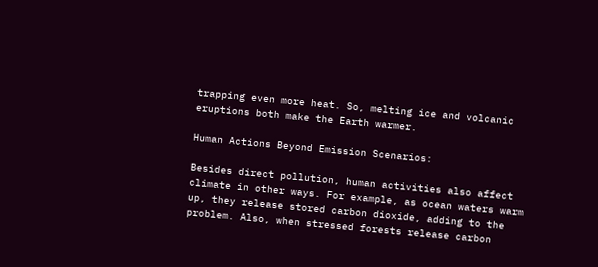trapping even more heat. So, melting ice and volcanic eruptions both make the Earth warmer.

Human Actions Beyond Emission Scenarios:

Besides direct pollution, human activities also affect climate in other ways. For example, as ocean waters warm up, they release stored carbon dioxide, adding to the problem. Also, when stressed forests release carbon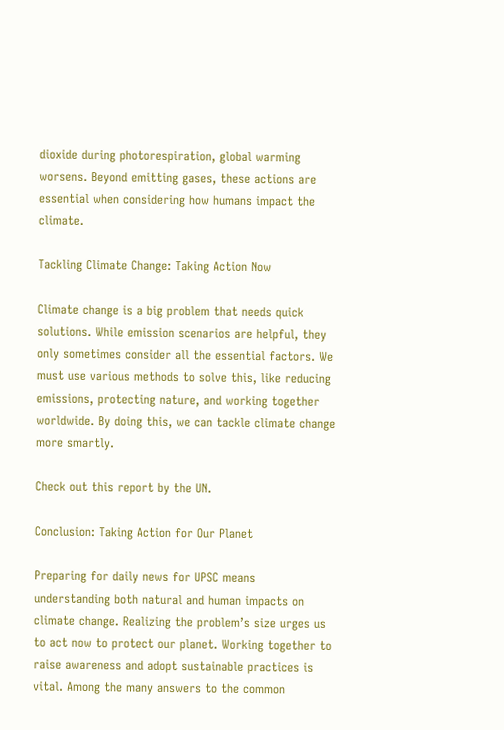dioxide during photorespiration, global warming worsens. Beyond emitting gases, these actions are essential when considering how humans impact the climate.

Tackling Climate Change: Taking Action Now

Climate change is a big problem that needs quick solutions. While emission scenarios are helpful, they only sometimes consider all the essential factors. We must use various methods to solve this, like reducing emissions, protecting nature, and working together worldwide. By doing this, we can tackle climate change more smartly.

Check out this report by the UN.

Conclusion: Taking Action for Our Planet

Preparing for daily news for UPSC means understanding both natural and human impacts on climate change. Realizing the problem’s size urges us to act now to protect our planet. Working together to raise awareness and adopt sustainable practices is vital. Among the many answers to the common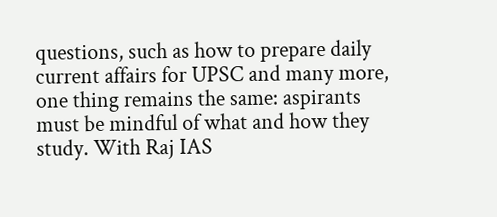questions, such as how to prepare daily current affairs for UPSC and many more, one thing remains the same: aspirants must be mindful of what and how they study. With Raj IAS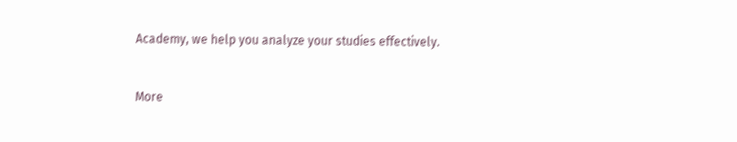Academy, we help you analyze your studies effectively.


More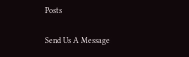Posts

Send Us A Message